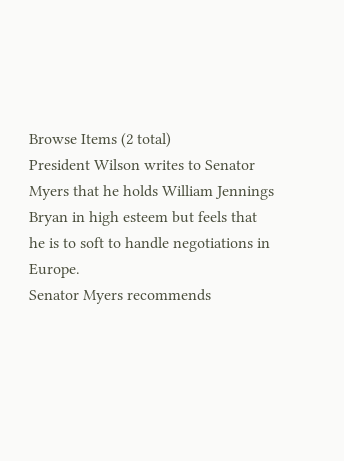Browse Items (2 total)
President Wilson writes to Senator Myers that he holds William Jennings Bryan in high esteem but feels that he is to soft to handle negotiations in Europe.
Senator Myers recommends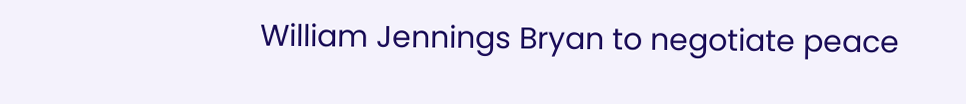William Jennings Bryan to negotiate peace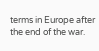terms in Europe after the end of the war.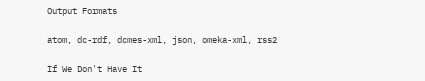Output Formats

atom, dc-rdf, dcmes-xml, json, omeka-xml, rss2

If We Don't Have It